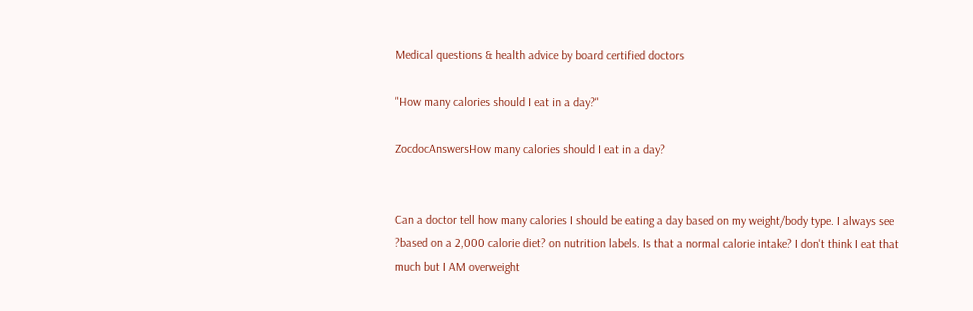Medical questions & health advice by board certified doctors

"How many calories should I eat in a day?"

ZocdocAnswersHow many calories should I eat in a day?


Can a doctor tell how many calories I should be eating a day based on my weight/body type. I always see ?based on a 2,000 calorie diet? on nutrition labels. Is that a normal calorie intake? I don't think I eat that much but I AM overweight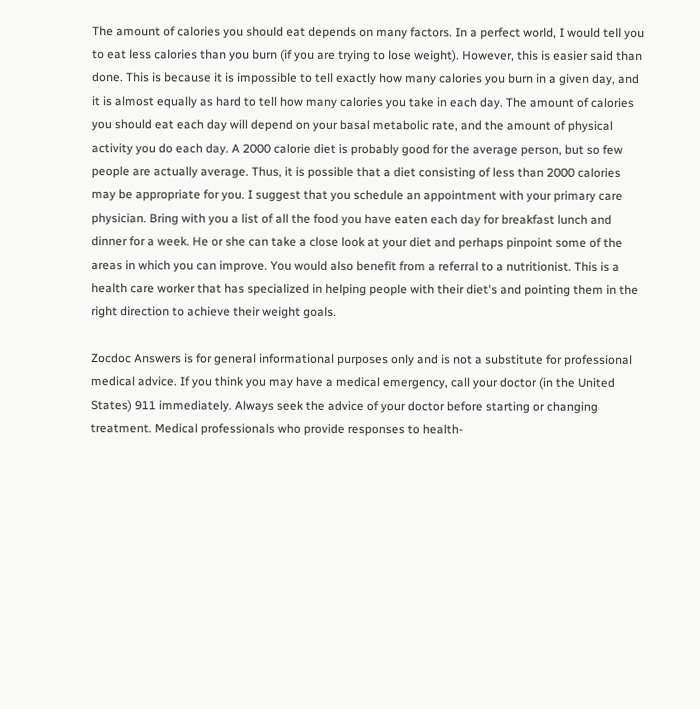The amount of calories you should eat depends on many factors. In a perfect world, I would tell you to eat less calories than you burn (if you are trying to lose weight). However, this is easier said than done. This is because it is impossible to tell exactly how many calories you burn in a given day, and it is almost equally as hard to tell how many calories you take in each day. The amount of calories you should eat each day will depend on your basal metabolic rate, and the amount of physical activity you do each day. A 2000 calorie diet is probably good for the average person, but so few people are actually average. Thus, it is possible that a diet consisting of less than 2000 calories may be appropriate for you. I suggest that you schedule an appointment with your primary care physician. Bring with you a list of all the food you have eaten each day for breakfast lunch and dinner for a week. He or she can take a close look at your diet and perhaps pinpoint some of the areas in which you can improve. You would also benefit from a referral to a nutritionist. This is a health care worker that has specialized in helping people with their diet's and pointing them in the right direction to achieve their weight goals.

Zocdoc Answers is for general informational purposes only and is not a substitute for professional medical advice. If you think you may have a medical emergency, call your doctor (in the United States) 911 immediately. Always seek the advice of your doctor before starting or changing treatment. Medical professionals who provide responses to health-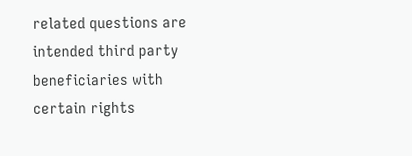related questions are intended third party beneficiaries with certain rights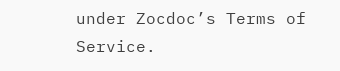under Zocdoc’s Terms of Service.